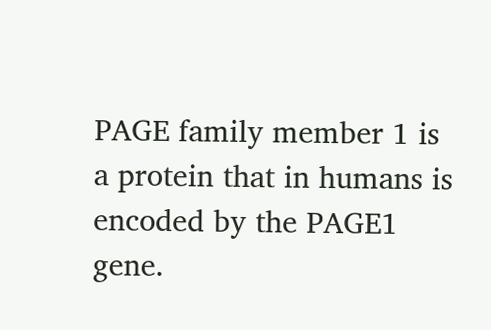PAGE family member 1 is a protein that in humans is encoded by the PAGE1 gene.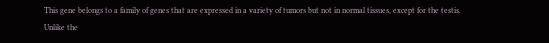This gene belongs to a family of genes that are expressed in a variety of tumors but not in normal tissues, except for the testis. Unlike the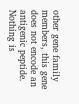other gene family members, this gene does not encode an antigenic peptide. Nothing is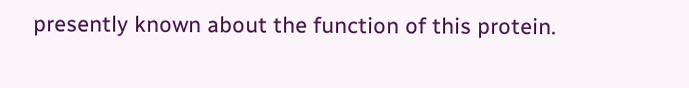presently known about the function of this protein.